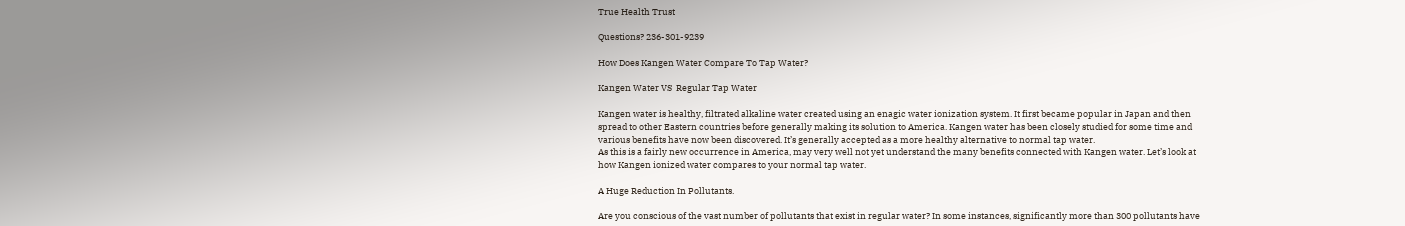True Health Trust

Questions? 236-301-9239

How Does Kangen Water Compare To Tap Water?

Kangen Water VS  Regular Tap Water

Kangen water is healthy, filtrated alkaline water created using an enagic water ionization system. It first became popular in Japan and then spread to other Eastern countries before generally making its solution to America. Kangen water has been closely studied for some time and various benefits have now been discovered. It’s generally accepted as a more healthy alternative to normal tap water.
As this is a fairly new occurrence in America, may very well not yet understand the many benefits connected with Kangen water. Let’s look at how Kangen ionized water compares to your normal tap water.

A Huge Reduction In Pollutants.

Are you conscious of the vast number of pollutants that exist in regular water? In some instances, significantly more than 300 pollutants have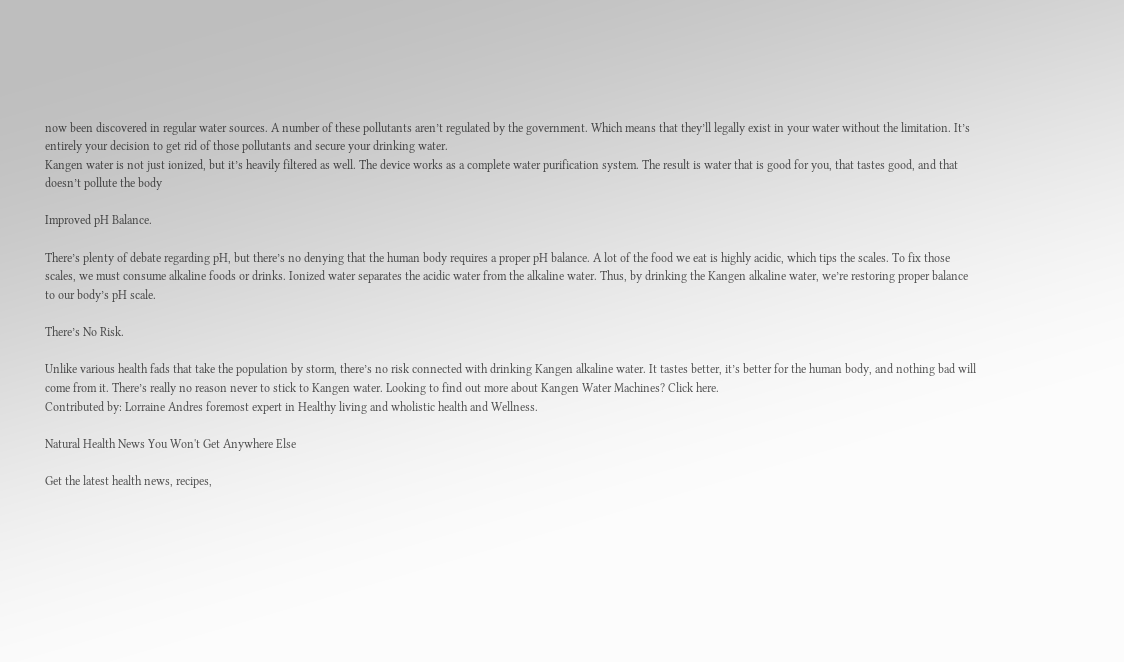now been discovered in regular water sources. A number of these pollutants aren’t regulated by the government. Which means that they’ll legally exist in your water without the limitation. It’s entirely your decision to get rid of those pollutants and secure your drinking water.
Kangen water is not just ionized, but it’s heavily filtered as well. The device works as a complete water purification system. The result is water that is good for you, that tastes good, and that doesn’t pollute the body

Improved pH Balance.

There’s plenty of debate regarding pH, but there’s no denying that the human body requires a proper pH balance. A lot of the food we eat is highly acidic, which tips the scales. To fix those scales, we must consume alkaline foods or drinks. Ionized water separates the acidic water from the alkaline water. Thus, by drinking the Kangen alkaline water, we’re restoring proper balance to our body’s pH scale.

There’s No Risk.

Unlike various health fads that take the population by storm, there’s no risk connected with drinking Kangen alkaline water. It tastes better, it’s better for the human body, and nothing bad will come from it. There’s really no reason never to stick to Kangen water. Looking to find out more about Kangen Water Machines? Click here.
Contributed by: Lorraine Andres foremost expert in Healthy living and wholistic health and Wellness.

Natural Health News You Won't Get Anywhere Else

Get the latest health news, recipes,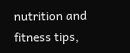nutrition and fitness tips,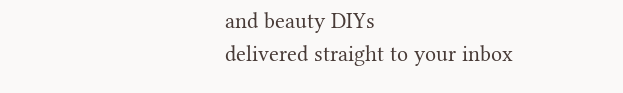and beauty DIYs
delivered straight to your inbox